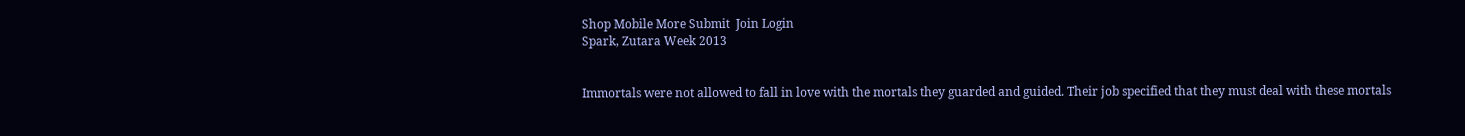Shop Mobile More Submit  Join Login
Spark, Zutara Week 2013


Immortals were not allowed to fall in love with the mortals they guarded and guided. Their job specified that they must deal with these mortals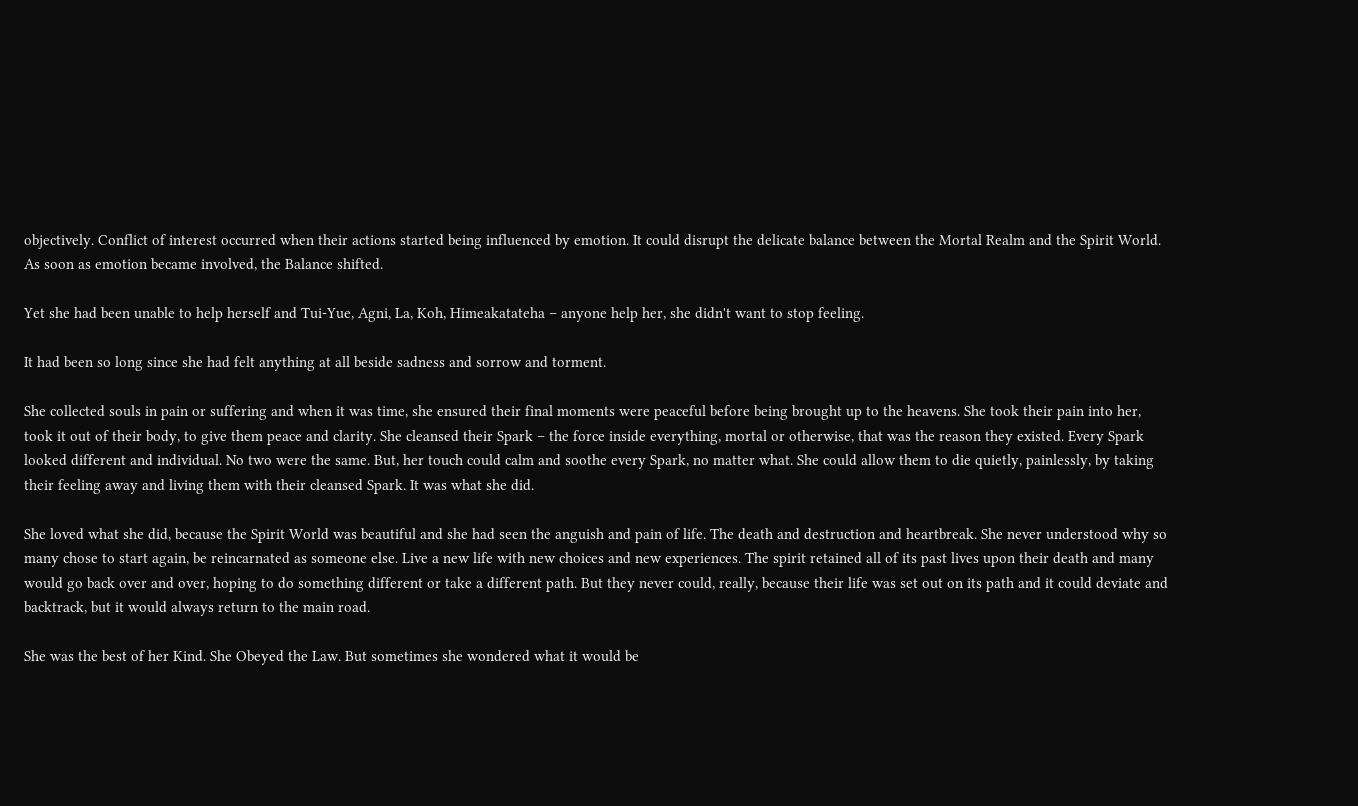objectively. Conflict of interest occurred when their actions started being influenced by emotion. It could disrupt the delicate balance between the Mortal Realm and the Spirit World. As soon as emotion became involved, the Balance shifted.

Yet she had been unable to help herself and Tui-Yue, Agni, La, Koh, Himeakatateha – anyone help her, she didn't want to stop feeling.

It had been so long since she had felt anything at all beside sadness and sorrow and torment.

She collected souls in pain or suffering and when it was time, she ensured their final moments were peaceful before being brought up to the heavens. She took their pain into her, took it out of their body, to give them peace and clarity. She cleansed their Spark – the force inside everything, mortal or otherwise, that was the reason they existed. Every Spark looked different and individual. No two were the same. But, her touch could calm and soothe every Spark, no matter what. She could allow them to die quietly, painlessly, by taking their feeling away and living them with their cleansed Spark. It was what she did.

She loved what she did, because the Spirit World was beautiful and she had seen the anguish and pain of life. The death and destruction and heartbreak. She never understood why so many chose to start again, be reincarnated as someone else. Live a new life with new choices and new experiences. The spirit retained all of its past lives upon their death and many would go back over and over, hoping to do something different or take a different path. But they never could, really, because their life was set out on its path and it could deviate and backtrack, but it would always return to the main road.

She was the best of her Kind. She Obeyed the Law. But sometimes she wondered what it would be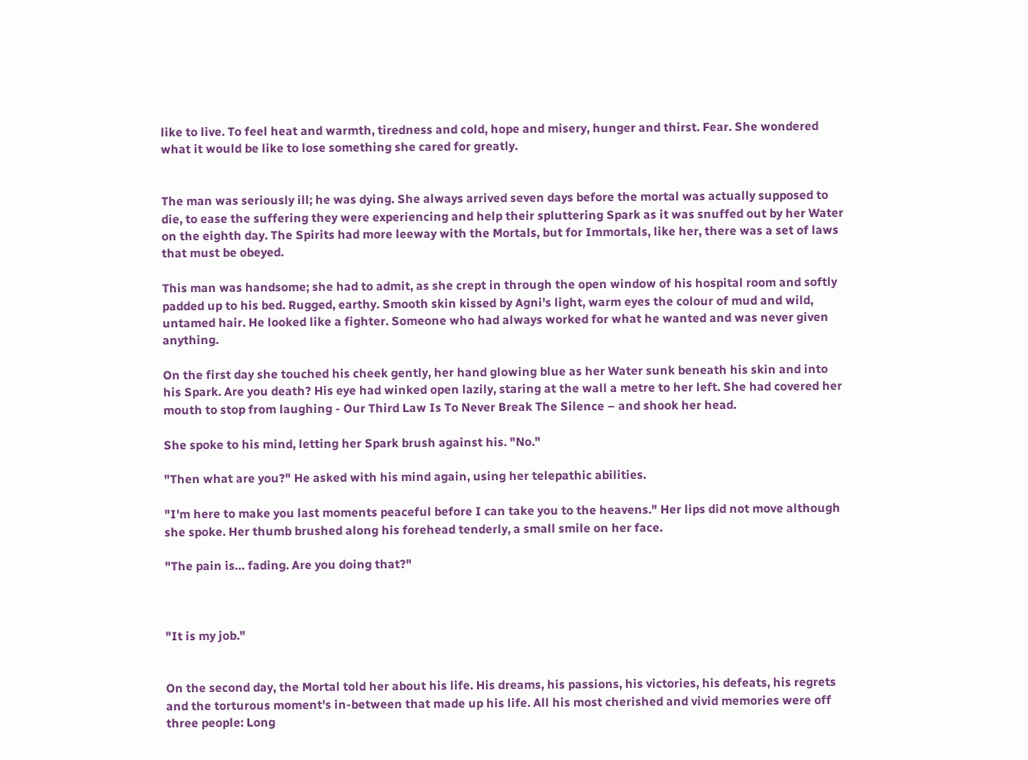like to live. To feel heat and warmth, tiredness and cold, hope and misery, hunger and thirst. Fear. She wondered what it would be like to lose something she cared for greatly.


The man was seriously ill; he was dying. She always arrived seven days before the mortal was actually supposed to die, to ease the suffering they were experiencing and help their spluttering Spark as it was snuffed out by her Water on the eighth day. The Spirits had more leeway with the Mortals, but for Immortals, like her, there was a set of laws that must be obeyed.

This man was handsome; she had to admit, as she crept in through the open window of his hospital room and softly padded up to his bed. Rugged, earthy. Smooth skin kissed by Agni's light, warm eyes the colour of mud and wild, untamed hair. He looked like a fighter. Someone who had always worked for what he wanted and was never given anything.

On the first day she touched his cheek gently, her hand glowing blue as her Water sunk beneath his skin and into his Spark. Are you death? His eye had winked open lazily, staring at the wall a metre to her left. She had covered her mouth to stop from laughing - Our Third Law Is To Never Break The Silence – and shook her head.

She spoke to his mind, letting her Spark brush against his. "No."

"Then what are you?" He asked with his mind again, using her telepathic abilities.

"I'm here to make you last moments peaceful before I can take you to the heavens." Her lips did not move although she spoke. Her thumb brushed along his forehead tenderly, a small smile on her face.

"The pain is… fading. Are you doing that?"



"It is my job."


On the second day, the Mortal told her about his life. His dreams, his passions, his victories, his defeats, his regrets and the torturous moment's in-between that made up his life. All his most cherished and vivid memories were off three people: Long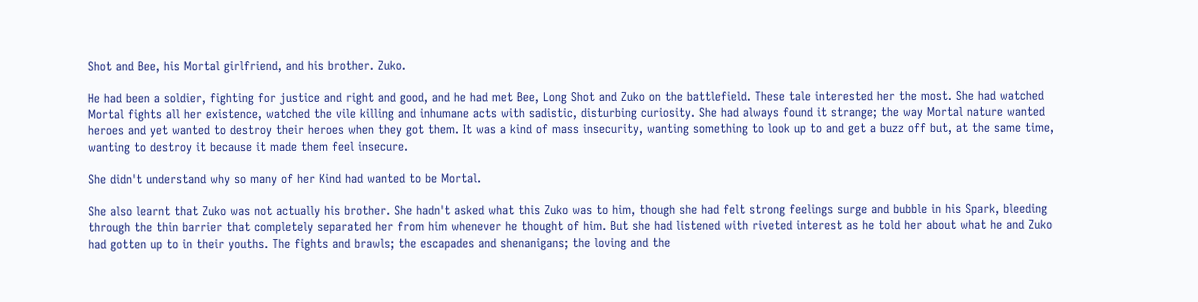Shot and Bee, his Mortal girlfriend, and his brother. Zuko.

He had been a soldier, fighting for justice and right and good, and he had met Bee, Long Shot and Zuko on the battlefield. These tale interested her the most. She had watched Mortal fights all her existence, watched the vile killing and inhumane acts with sadistic, disturbing curiosity. She had always found it strange; the way Mortal nature wanted heroes and yet wanted to destroy their heroes when they got them. It was a kind of mass insecurity, wanting something to look up to and get a buzz off but, at the same time, wanting to destroy it because it made them feel insecure.

She didn't understand why so many of her Kind had wanted to be Mortal.

She also learnt that Zuko was not actually his brother. She hadn't asked what this Zuko was to him, though she had felt strong feelings surge and bubble in his Spark, bleeding through the thin barrier that completely separated her from him whenever he thought of him. But she had listened with riveted interest as he told her about what he and Zuko had gotten up to in their youths. The fights and brawls; the escapades and shenanigans; the loving and the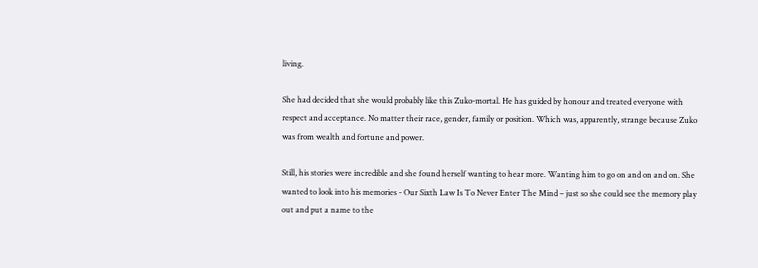living.

She had decided that she would probably like this Zuko-mortal. He has guided by honour and treated everyone with respect and acceptance. No matter their race, gender, family or position. Which was, apparently, strange because Zuko was from wealth and fortune and power.

Still, his stories were incredible and she found herself wanting to hear more. Wanting him to go on and on and on. She wanted to look into his memories - Our Sixth Law Is To Never Enter The Mind – just so she could see the memory play out and put a name to the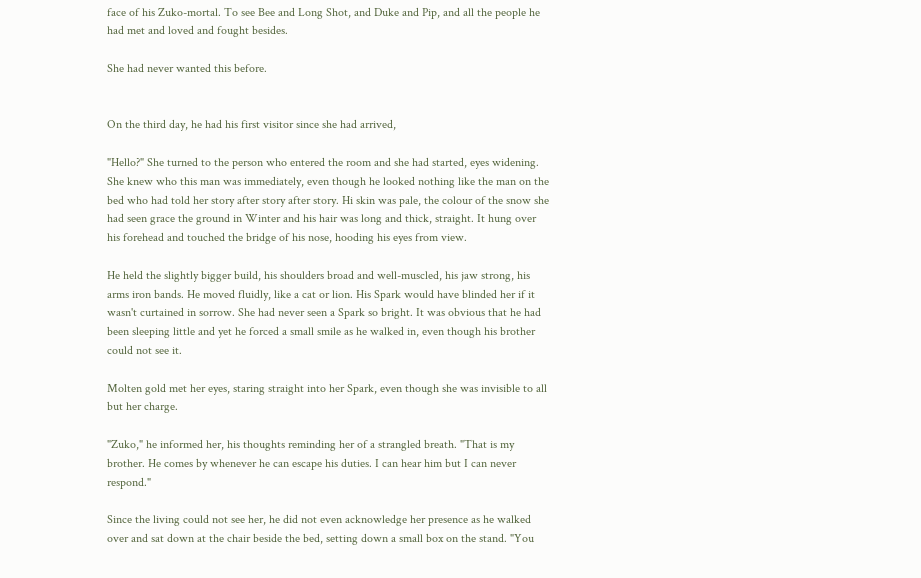face of his Zuko-mortal. To see Bee and Long Shot, and Duke and Pip, and all the people he had met and loved and fought besides.

She had never wanted this before.


On the third day, he had his first visitor since she had arrived,

"Hello?" She turned to the person who entered the room and she had started, eyes widening. She knew who this man was immediately, even though he looked nothing like the man on the bed who had told her story after story after story. Hi skin was pale, the colour of the snow she had seen grace the ground in Winter and his hair was long and thick, straight. It hung over his forehead and touched the bridge of his nose, hooding his eyes from view.

He held the slightly bigger build, his shoulders broad and well-muscled, his jaw strong, his arms iron bands. He moved fluidly, like a cat or lion. His Spark would have blinded her if it wasn't curtained in sorrow. She had never seen a Spark so bright. It was obvious that he had been sleeping little and yet he forced a small smile as he walked in, even though his brother could not see it.

Molten gold met her eyes, staring straight into her Spark, even though she was invisible to all but her charge.

"Zuko," he informed her, his thoughts reminding her of a strangled breath. "That is my brother. He comes by whenever he can escape his duties. I can hear him but I can never respond."

Since the living could not see her, he did not even acknowledge her presence as he walked over and sat down at the chair beside the bed, setting down a small box on the stand. "You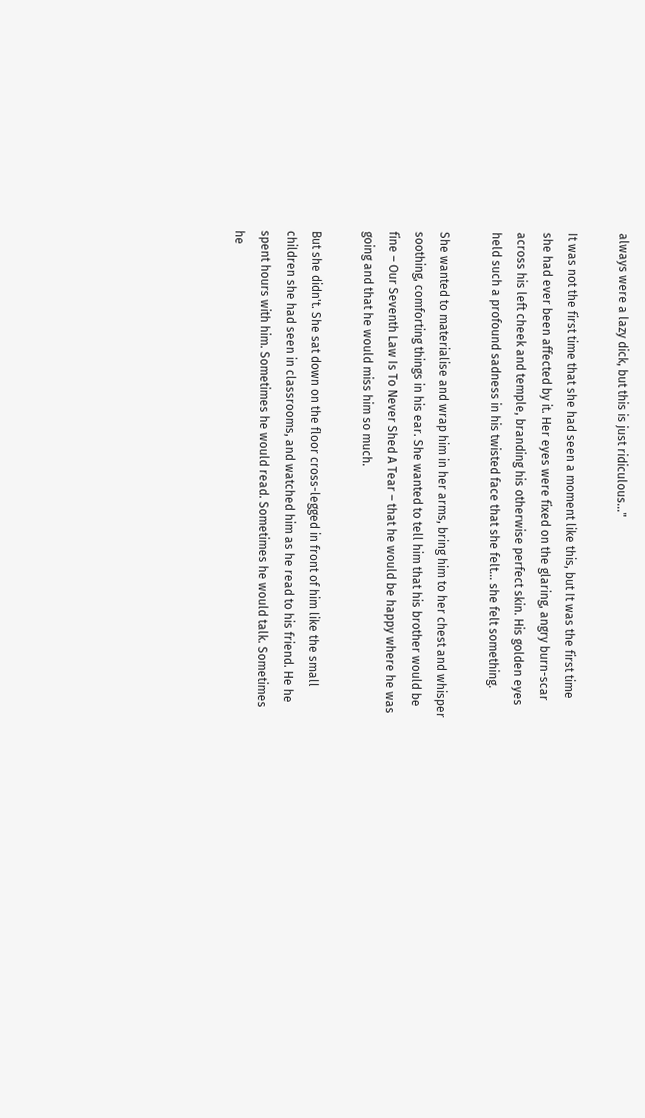always were a lazy dick, but this is just ridiculous…"

It was not the first time that she had seen a moment like this, but It was the first time she had ever been affected by it. Her eyes were fixed on the glaring, angry burn-scar across his left cheek and temple, branding his otherwise perfect skin. His golden eyes held such a profound sadness in his twisted face that she felt… she felt something.

She wanted to materialise and wrap him in her arms, bring him to her chest and whisper soothing, comforting things in his ear. She wanted to tell him that his brother would be fine – Our Seventh Law Is To Never Shed A Tear – that he would be happy where he was going and that he would miss him so much.

But she didn't. She sat down on the floor cross-legged in front of him like the small children she had seen in classrooms, and watched him as he read to his friend. He he spent hours with him. Sometimes he would read. Sometimes he would talk. Sometimes he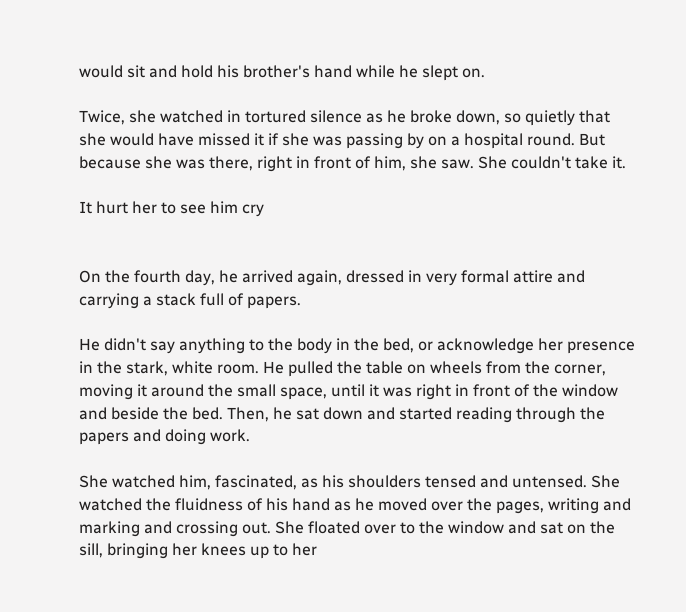would sit and hold his brother's hand while he slept on.

Twice, she watched in tortured silence as he broke down, so quietly that she would have missed it if she was passing by on a hospital round. But because she was there, right in front of him, she saw. She couldn't take it.

It hurt her to see him cry


On the fourth day, he arrived again, dressed in very formal attire and carrying a stack full of papers.

He didn't say anything to the body in the bed, or acknowledge her presence in the stark, white room. He pulled the table on wheels from the corner, moving it around the small space, until it was right in front of the window and beside the bed. Then, he sat down and started reading through the papers and doing work.

She watched him, fascinated, as his shoulders tensed and untensed. She watched the fluidness of his hand as he moved over the pages, writing and marking and crossing out. She floated over to the window and sat on the sill, bringing her knees up to her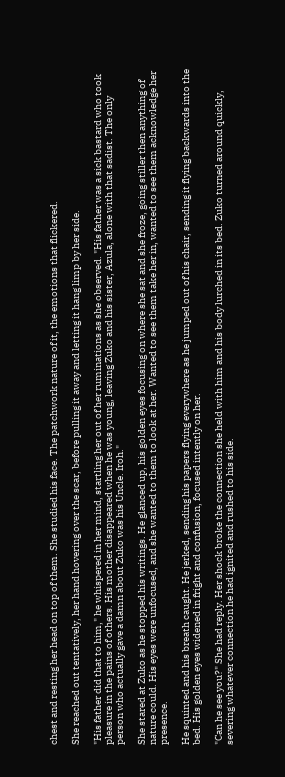chest and resting her head on top of them. She studied his face. The patchwork nature of it, the emotions that flickered.

She reached out tentatively, her hand hovering over the scar, before pulling it away and letting it hang limp by her side.

"His father did that to him," he whispered in her mind, startling her out of her ruminations as she observed. "His father was a sick bastard who took pleasure in the pains of others. His mother disappeared when he was young, leaving Zuko and his sister, Azula, alone with that sadist. The only person who actually gave a damn about Zuko was his Uncle. Iroh."

She stared at Zuko as he stopped his writings. He glanced up, his golden eyes focusing on where she sat and she froze, going stiller then anything of nature could. His eyes were unfocused, and she wanted to them to look at her. Wanted to see them take her in, wanted to see them acknowledge her presence.

He squinted and his breath caught. He jerked, sending his papers flying everywhere as he jumped out of his chair, sending it flying backwards into the bed. His golden eyes widened in fright and confusion, focused intently on her.

"Can he see you?" She had reply. Her shock broke the connection she held with him and his body lurched in its bed. Zuko turned around quickly, severing whatever connection he had ignited and rushed to his side.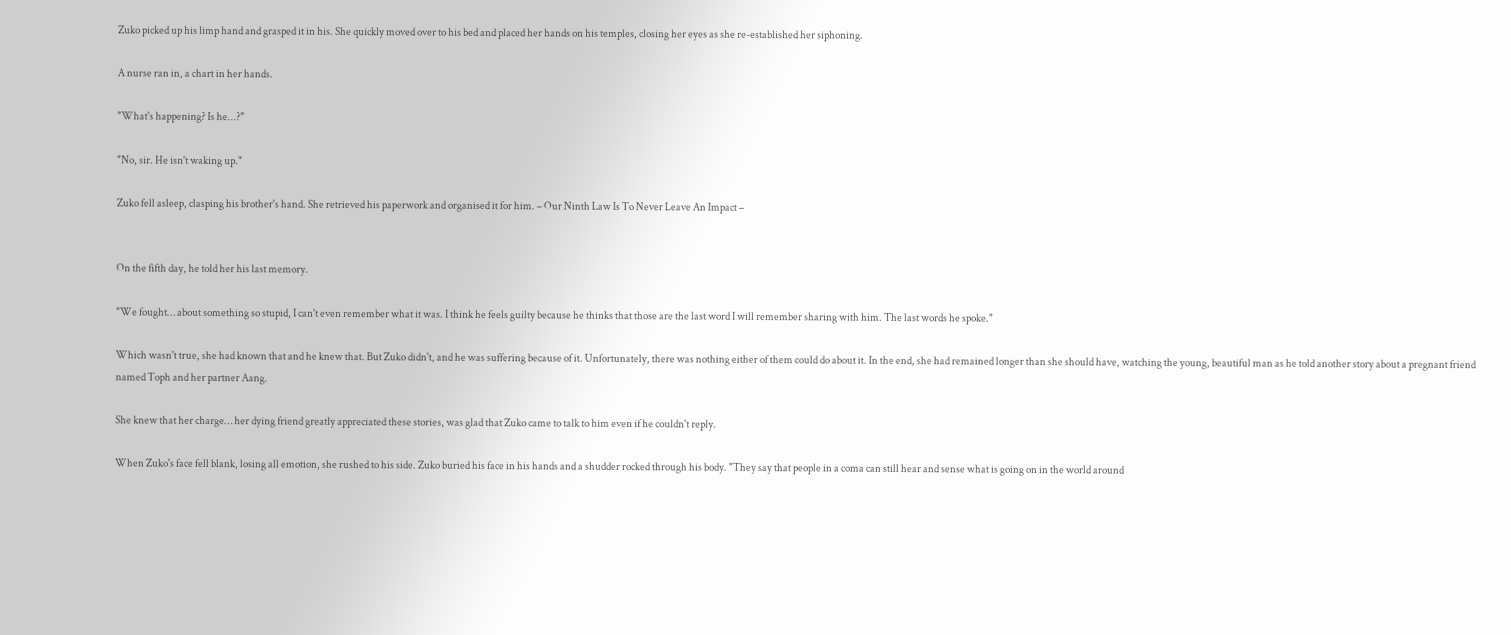Zuko picked up his limp hand and grasped it in his. She quickly moved over to his bed and placed her hands on his temples, closing her eyes as she re-established her siphoning.

A nurse ran in, a chart in her hands.

"What's happening? Is he...?"

"No, sir. He isn't waking up."

Zuko fell asleep, clasping his brother's hand. She retrieved his paperwork and organised it for him. – Our Ninth Law Is To Never Leave An Impact –


On the fifth day, he told her his last memory.

"We fought… about something so stupid, I can't even remember what it was. I think he feels guilty because he thinks that those are the last word I will remember sharing with him. The last words he spoke."

Which wasn't true, she had known that and he knew that. But Zuko didn't, and he was suffering because of it. Unfortunately, there was nothing either of them could do about it. In the end, she had remained longer than she should have, watching the young, beautiful man as he told another story about a pregnant friend named Toph and her partner Aang.

She knew that her charge… her dying friend greatly appreciated these stories, was glad that Zuko came to talk to him even if he couldn't reply.

When Zuko's face fell blank, losing all emotion, she rushed to his side. Zuko buried his face in his hands and a shudder rocked through his body. "They say that people in a coma can still hear and sense what is going on in the world around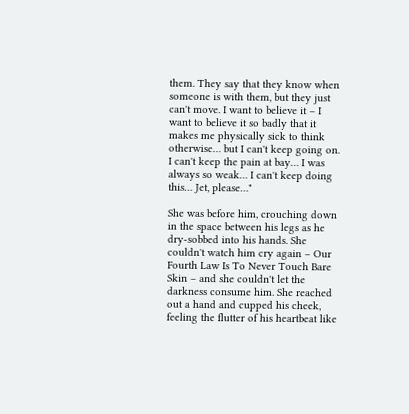them. They say that they know when someone is with them, but they just can't move. I want to believe it – I want to believe it so badly that it makes me physically sick to think otherwise… but I can't keep going on. I can't keep the pain at bay… I was always so weak… I can't keep doing this… Jet, please…"

She was before him, crouching down in the space between his legs as he dry-sobbed into his hands. She couldn't watch him cry again – Our Fourth Law Is To Never Touch Bare Skin – and she couldn't let the darkness consume him. She reached out a hand and cupped his cheek, feeling the flutter of his heartbeat like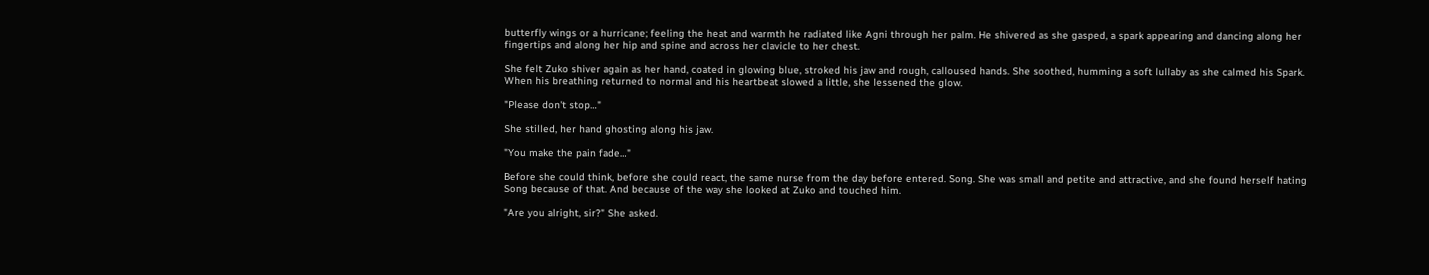butterfly wings or a hurricane; feeling the heat and warmth he radiated like Agni through her palm. He shivered as she gasped, a spark appearing and dancing along her fingertips and along her hip and spine and across her clavicle to her chest.

She felt Zuko shiver again as her hand, coated in glowing blue, stroked his jaw and rough, calloused hands. She soothed, humming a soft lullaby as she calmed his Spark. When his breathing returned to normal and his heartbeat slowed a little, she lessened the glow.

"Please don't stop…"

She stilled, her hand ghosting along his jaw.

"You make the pain fade…"

Before she could think, before she could react, the same nurse from the day before entered. Song. She was small and petite and attractive, and she found herself hating Song because of that. And because of the way she looked at Zuko and touched him.

"Are you alright, sir?" She asked.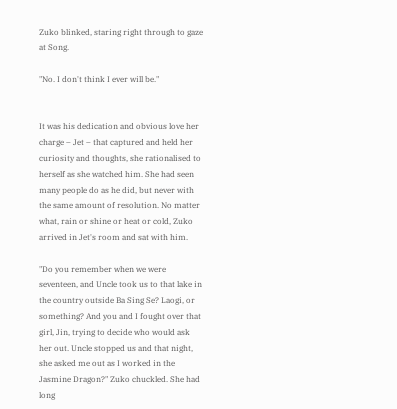Zuko blinked, staring right through to gaze at Song.

"No. I don't think I ever will be."


It was his dedication and obvious love her charge – Jet – that captured and held her curiosity and thoughts, she rationalised to herself as she watched him. She had seen many people do as he did, but never with the same amount of resolution. No matter what, rain or shine or heat or cold, Zuko arrived in Jet's room and sat with him.

"Do you remember when we were seventeen, and Uncle took us to that lake in the country outside Ba Sing Se? Laogi, or something? And you and I fought over that girl, Jin, trying to decide who would ask her out. Uncle stopped us and that night, she asked me out as I worked in the Jasmine Dragon?" Zuko chuckled. She had long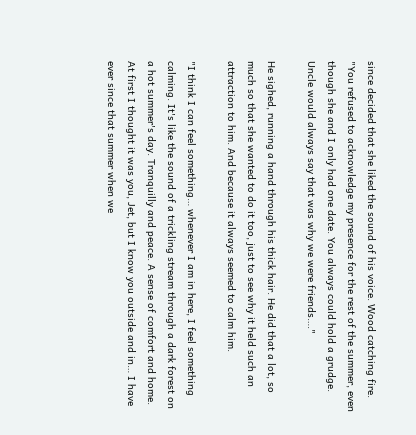since decided that she liked the sound of his voice. Wood catching fire. "You refused to acknowledge my presence for the rest of the summer, even though she and I only had one date. You always could hold a grudge. Uncle would always say that was why we were friends…."

He sighed, running a hand through his thick hair. He did that a lot, so much so that she wanted to do it too, just to see why it held such an attraction to him. And because it always seemed to calm him.

"I think I can feel something… whenever I am in here, I feel something calming. It's like the sound of a trickling stream through a dark forest on a hot summer's day. Tranquilly and peace. A sense of comfort and home. At first I thought it was you, Jet, but I know you outside and in… I have ever since that summer when we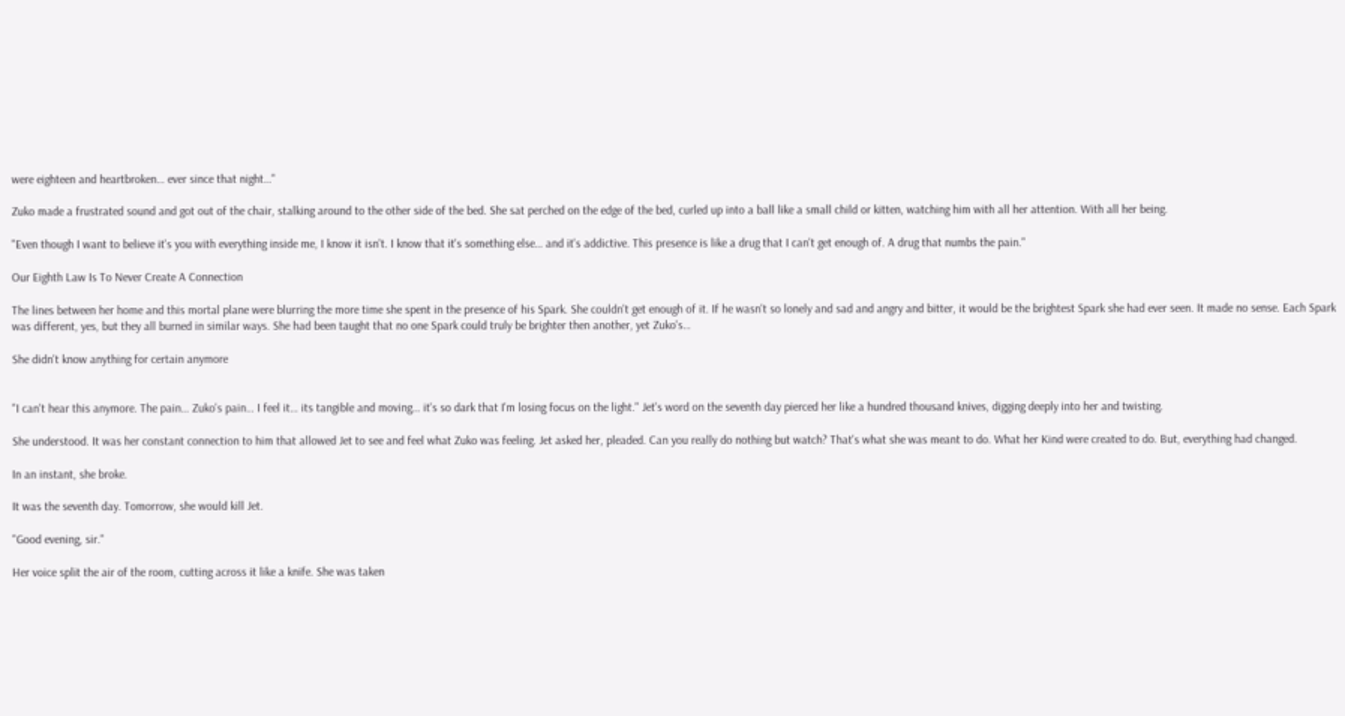were eighteen and heartbroken… ever since that night…"

Zuko made a frustrated sound and got out of the chair, stalking around to the other side of the bed. She sat perched on the edge of the bed, curled up into a ball like a small child or kitten, watching him with all her attention. With all her being.

"Even though I want to believe it's you with everything inside me, I know it isn't. I know that it's something else… and it's addictive. This presence is like a drug that I can't get enough of. A drug that numbs the pain."

Our Eighth Law Is To Never Create A Connection

The lines between her home and this mortal plane were blurring the more time she spent in the presence of his Spark. She couldn't get enough of it. If he wasn't so lonely and sad and angry and bitter, it would be the brightest Spark she had ever seen. It made no sense. Each Spark was different, yes, but they all burned in similar ways. She had been taught that no one Spark could truly be brighter then another, yet Zuko's…

She didn't know anything for certain anymore


"I can't hear this anymore. The pain… Zuko's pain… I feel it… its tangible and moving… it's so dark that I'm losing focus on the light." Jet's word on the seventh day pierced her like a hundred thousand knives, digging deeply into her and twisting.

She understood. It was her constant connection to him that allowed Jet to see and feel what Zuko was feeling. Jet asked her, pleaded. Can you really do nothing but watch? That's what she was meant to do. What her Kind were created to do. But, everything had changed.

In an instant, she broke.

It was the seventh day. Tomorrow, she would kill Jet.

"Good evening, sir."

Her voice split the air of the room, cutting across it like a knife. She was taken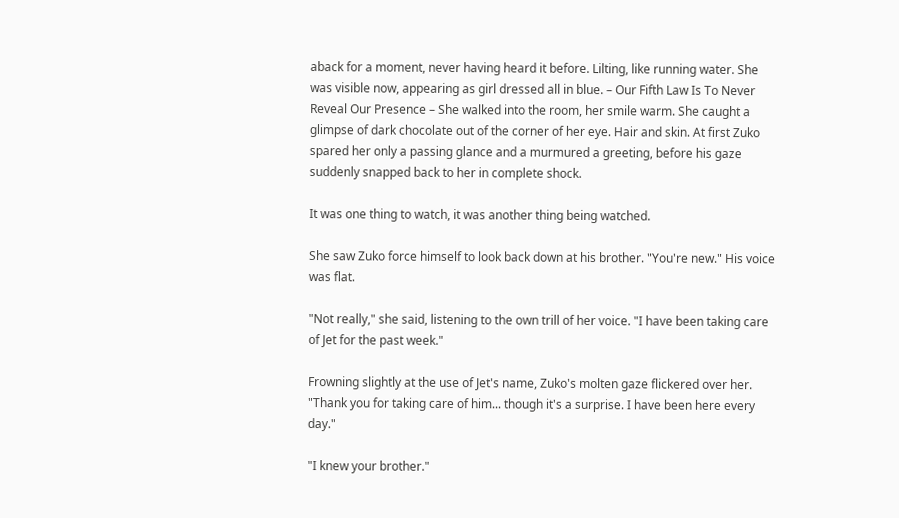aback for a moment, never having heard it before. Lilting, like running water. She was visible now, appearing as girl dressed all in blue. – Our Fifth Law Is To Never Reveal Our Presence – She walked into the room, her smile warm. She caught a glimpse of dark chocolate out of the corner of her eye. Hair and skin. At first Zuko spared her only a passing glance and a murmured a greeting, before his gaze suddenly snapped back to her in complete shock.

It was one thing to watch, it was another thing being watched.

She saw Zuko force himself to look back down at his brother. "You're new." His voice was flat.

"Not really," she said, listening to the own trill of her voice. "I have been taking care of Jet for the past week."

Frowning slightly at the use of Jet's name, Zuko's molten gaze flickered over her. "Thank you for taking care of him... though it's a surprise. I have been here every day."

"I knew your brother."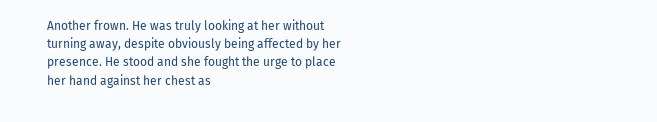Another frown. He was truly looking at her without turning away, despite obviously being affected by her presence. He stood and she fought the urge to place her hand against her chest as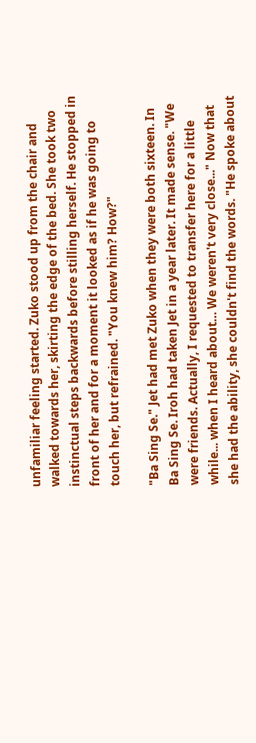unfamiliar feeling started. Zuko stood up from the chair and walked towards her, skirting the edge of the bed. She took two instinctual steps backwards before stilling herself. He stopped in front of her and for a moment it looked as if he was going to touch her, but refrained. "You knew him? How?"

"Ba Sing Se." Jet had met Zuko when they were both sixteen. In Ba Sing Se. Iroh had taken Jet in a year later. It made sense. "We were friends. Actually, I requested to transfer here for a little while... when I heard about… We weren't very close..." Now that she had the ability, she couldn't find the words. "He spoke about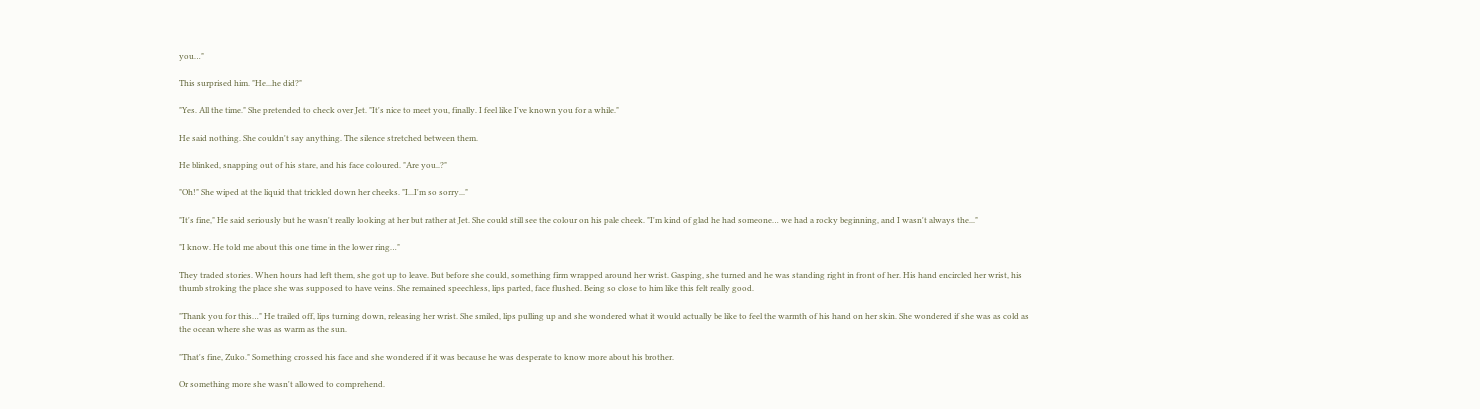you…"

This surprised him. "He...he did?"

"Yes. All the time." She pretended to check over Jet. "It's nice to meet you, finally. I feel like I've known you for a while."

He said nothing. She couldn't say anything. The silence stretched between them.

He blinked, snapping out of his stare, and his face coloured. "Are you..?"

"Oh!" She wiped at the liquid that trickled down her cheeks. "I...I'm so sorry..."

"It's fine," He said seriously but he wasn't really looking at her but rather at Jet. She could still see the colour on his pale cheek. "I'm kind of glad he had someone… we had a rocky beginning, and I wasn't always the..."

"I know. He told me about this one time in the lower ring…"

They traded stories. When hours had left them, she got up to leave. But before she could, something firm wrapped around her wrist. Gasping, she turned and he was standing right in front of her. His hand encircled her wrist, his thumb stroking the place she was supposed to have veins. She remained speechless, lips parted, face flushed. Being so close to him like this felt really good.

"Thank you for this…" He trailed off, lips turning down, releasing her wrist. She smiled, lips pulling up and she wondered what it would actually be like to feel the warmth of his hand on her skin. She wondered if she was as cold as the ocean where she was as warm as the sun.

"That's fine, Zuko." Something crossed his face and she wondered if it was because he was desperate to know more about his brother.

Or something more she wasn't allowed to comprehend.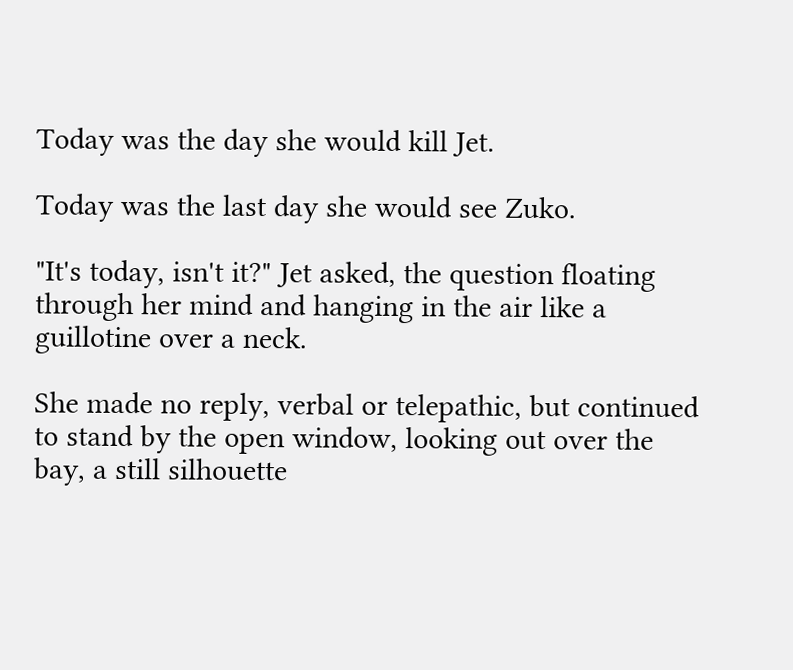Today was the day she would kill Jet.

Today was the last day she would see Zuko.

"It's today, isn't it?" Jet asked, the question floating through her mind and hanging in the air like a guillotine over a neck.

She made no reply, verbal or telepathic, but continued to stand by the open window, looking out over the bay, a still silhouette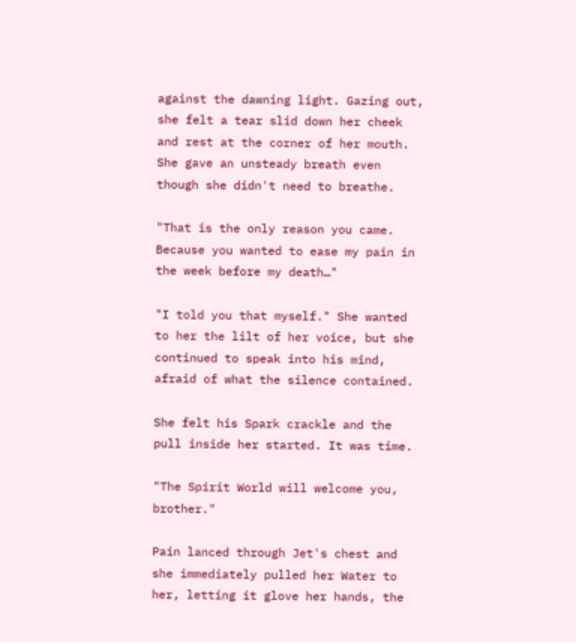against the dawning light. Gazing out, she felt a tear slid down her cheek and rest at the corner of her mouth. She gave an unsteady breath even though she didn't need to breathe.

"That is the only reason you came. Because you wanted to ease my pain in the week before my death…"

"I told you that myself." She wanted to her the lilt of her voice, but she continued to speak into his mind, afraid of what the silence contained.

She felt his Spark crackle and the pull inside her started. It was time.

"The Spirit World will welcome you, brother."

Pain lanced through Jet's chest and she immediately pulled her Water to her, letting it glove her hands, the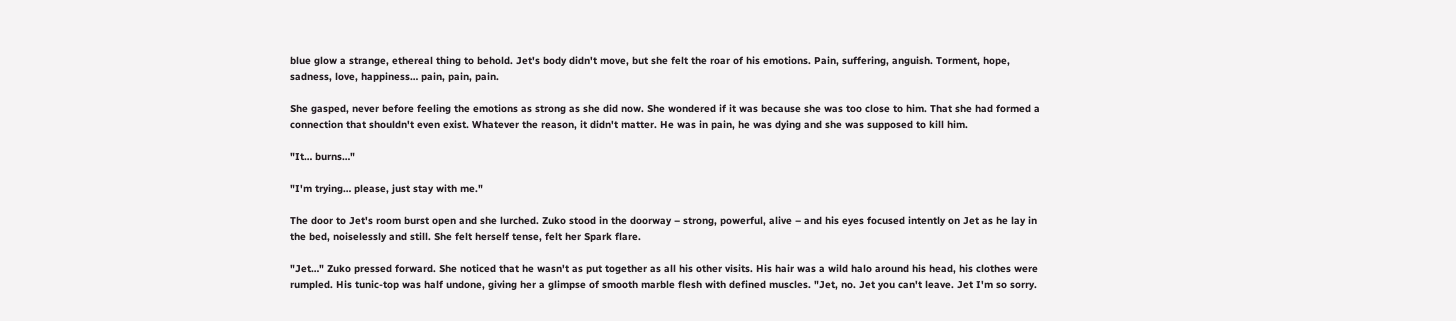blue glow a strange, ethereal thing to behold. Jet's body didn't move, but she felt the roar of his emotions. Pain, suffering, anguish. Torment, hope, sadness, love, happiness… pain, pain, pain.

She gasped, never before feeling the emotions as strong as she did now. She wondered if it was because she was too close to him. That she had formed a connection that shouldn't even exist. Whatever the reason, it didn't matter. He was in pain, he was dying and she was supposed to kill him.

"It… burns…"

"I'm trying… please, just stay with me."

The door to Jet's room burst open and she lurched. Zuko stood in the doorway – strong, powerful, alive – and his eyes focused intently on Jet as he lay in the bed, noiselessly and still. She felt herself tense, felt her Spark flare.

"Jet…" Zuko pressed forward. She noticed that he wasn't as put together as all his other visits. His hair was a wild halo around his head, his clothes were rumpled. His tunic-top was half undone, giving her a glimpse of smooth marble flesh with defined muscles. "Jet, no. Jet you can't leave. Jet I'm so sorry.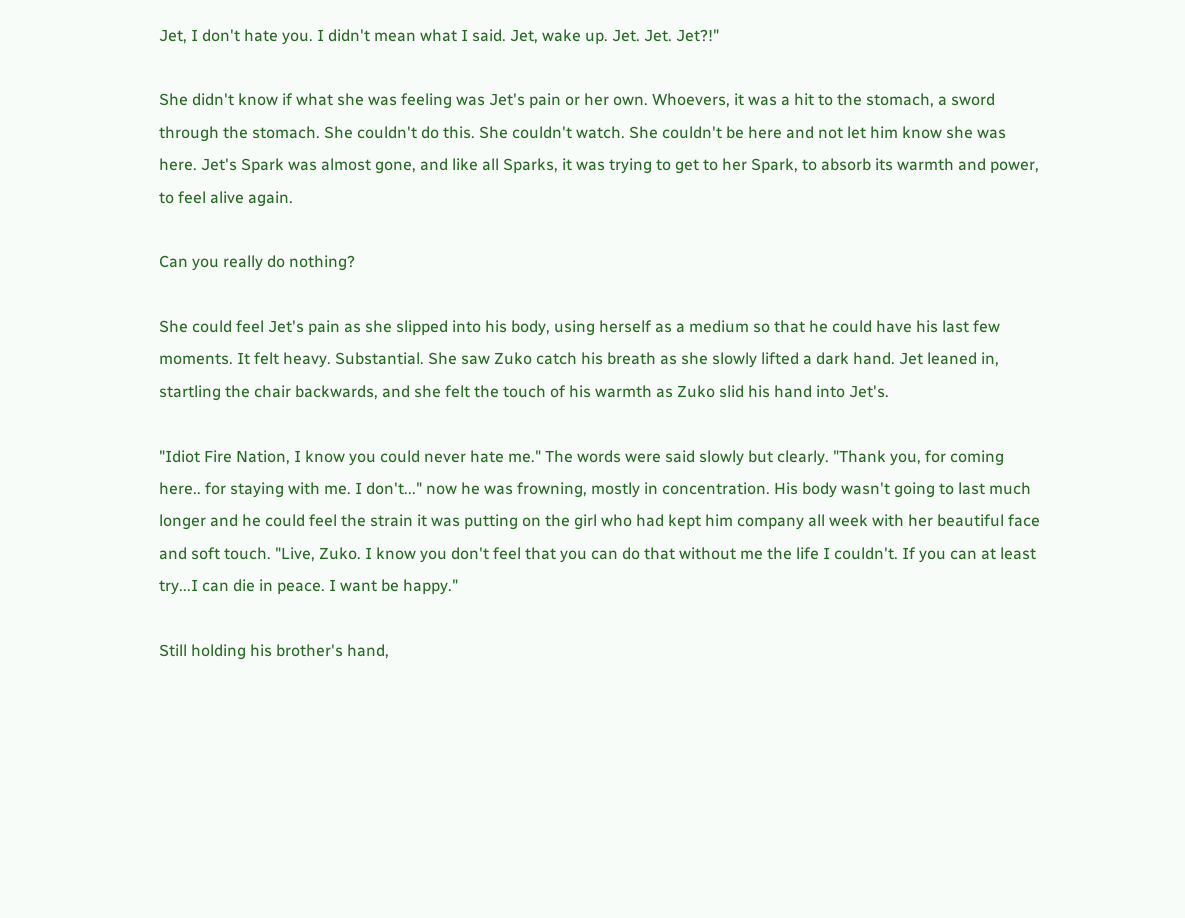Jet, I don't hate you. I didn't mean what I said. Jet, wake up. Jet. Jet. Jet?!"

She didn't know if what she was feeling was Jet's pain or her own. Whoevers, it was a hit to the stomach, a sword through the stomach. She couldn't do this. She couldn't watch. She couldn't be here and not let him know she was here. Jet's Spark was almost gone, and like all Sparks, it was trying to get to her Spark, to absorb its warmth and power, to feel alive again.

Can you really do nothing?

She could feel Jet's pain as she slipped into his body, using herself as a medium so that he could have his last few moments. It felt heavy. Substantial. She saw Zuko catch his breath as she slowly lifted a dark hand. Jet leaned in, startling the chair backwards, and she felt the touch of his warmth as Zuko slid his hand into Jet's.

"Idiot Fire Nation, I know you could never hate me." The words were said slowly but clearly. "Thank you, for coming here.. for staying with me. I don't..." now he was frowning, mostly in concentration. His body wasn't going to last much longer and he could feel the strain it was putting on the girl who had kept him company all week with her beautiful face and soft touch. "Live, Zuko. I know you don't feel that you can do that without me the life I couldn't. If you can at least try...I can die in peace. I want be happy."

Still holding his brother's hand,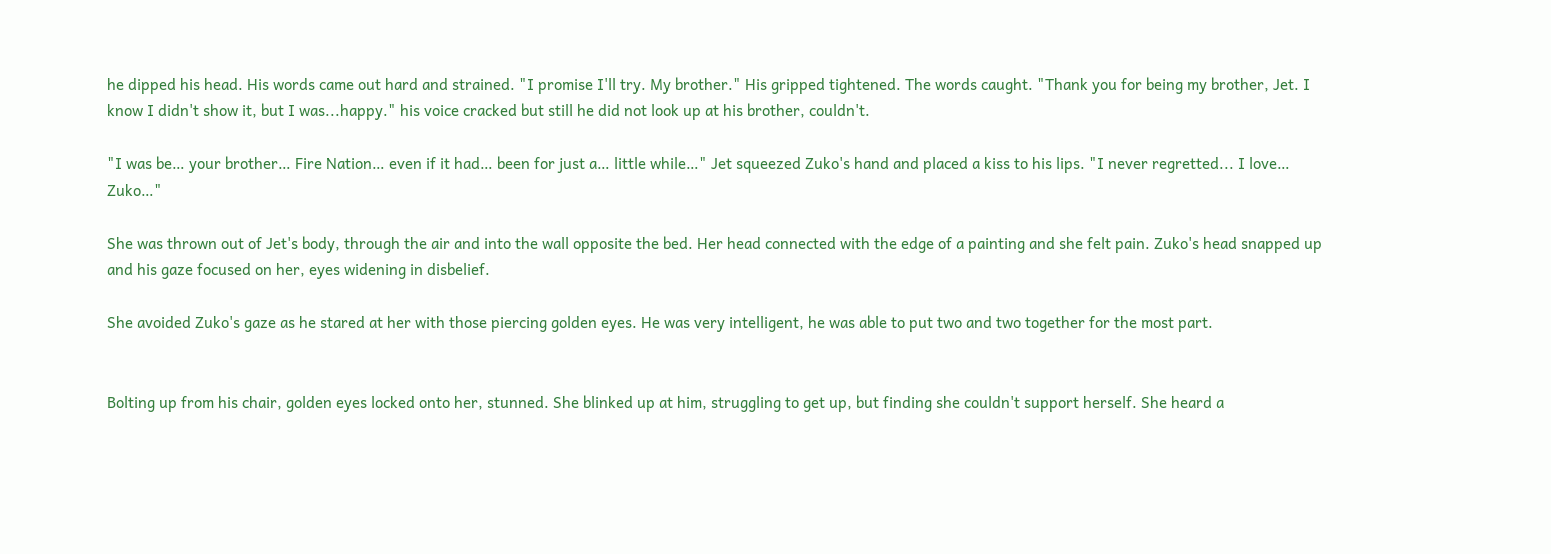he dipped his head. His words came out hard and strained. "I promise I'll try. My brother." His gripped tightened. The words caught. "Thank you for being my brother, Jet. I know I didn't show it, but I was...happy." his voice cracked but still he did not look up at his brother, couldn't.

"I was be… your brother… Fire Nation… even if it had… been for just a… little while…" Jet squeezed Zuko's hand and placed a kiss to his lips. "I never regretted... I love… Zuko…"

She was thrown out of Jet's body, through the air and into the wall opposite the bed. Her head connected with the edge of a painting and she felt pain. Zuko's head snapped up and his gaze focused on her, eyes widening in disbelief.

She avoided Zuko's gaze as he stared at her with those piercing golden eyes. He was very intelligent, he was able to put two and two together for the most part.


Bolting up from his chair, golden eyes locked onto her, stunned. She blinked up at him, struggling to get up, but finding she couldn't support herself. She heard a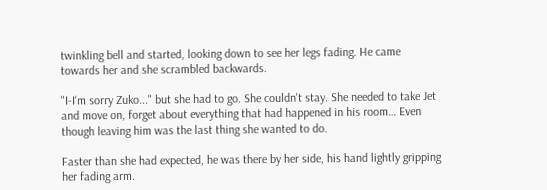twinkling bell and started, looking down to see her legs fading. He came towards her and she scrambled backwards.

"I-I'm sorry Zuko..." but she had to go. She couldn't stay. She needed to take Jet and move on, forget about everything that had happened in his room… Even though leaving him was the last thing she wanted to do.

Faster than she had expected, he was there by her side, his hand lightly gripping her fading arm.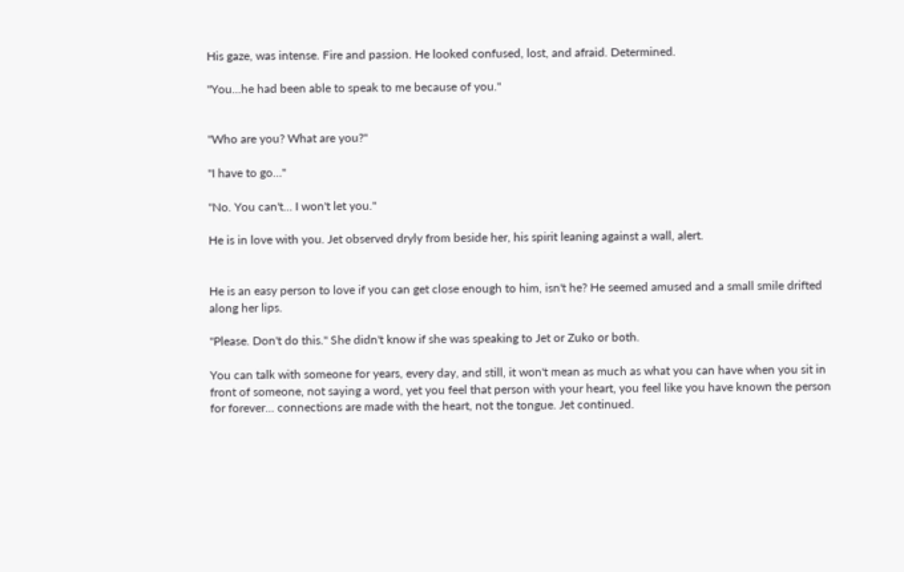His gaze, was intense. Fire and passion. He looked confused, lost, and afraid. Determined.

"You...he had been able to speak to me because of you."


"Who are you? What are you?"

"I have to go…"

"No. You can't… I won't let you."

He is in love with you. Jet observed dryly from beside her, his spirit leaning against a wall, alert.


He is an easy person to love if you can get close enough to him, isn't he? He seemed amused and a small smile drifted along her lips.

"Please. Don't do this." She didn't know if she was speaking to Jet or Zuko or both.

You can talk with someone for years, every day, and still, it won't mean as much as what you can have when you sit in front of someone, not saying a word, yet you feel that person with your heart, you feel like you have known the person for forever... connections are made with the heart, not the tongue. Jet continued.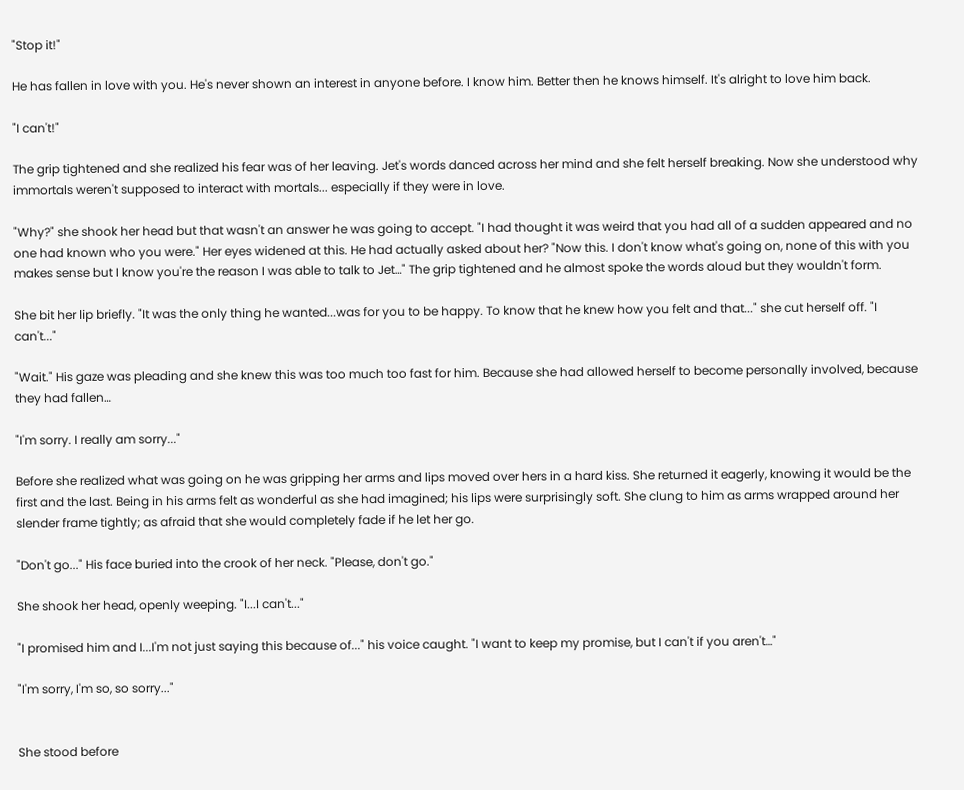"Stop it!"

He has fallen in love with you. He's never shown an interest in anyone before. I know him. Better then he knows himself. It's alright to love him back.

"I can't!"

The grip tightened and she realized his fear was of her leaving. Jet's words danced across her mind and she felt herself breaking. Now she understood why immortals weren't supposed to interact with mortals... especially if they were in love.

"Why?" she shook her head but that wasn't an answer he was going to accept. "I had thought it was weird that you had all of a sudden appeared and no one had known who you were." Her eyes widened at this. He had actually asked about her? "Now this. I don't know what's going on, none of this with you makes sense but I know you're the reason I was able to talk to Jet…" The grip tightened and he almost spoke the words aloud but they wouldn't form.

She bit her lip briefly. "It was the only thing he wanted...was for you to be happy. To know that he knew how you felt and that..." she cut herself off. "I can't..."

"Wait." His gaze was pleading and she knew this was too much too fast for him. Because she had allowed herself to become personally involved, because they had fallen…

"I'm sorry. I really am sorry..."

Before she realized what was going on he was gripping her arms and lips moved over hers in a hard kiss. She returned it eagerly, knowing it would be the first and the last. Being in his arms felt as wonderful as she had imagined; his lips were surprisingly soft. She clung to him as arms wrapped around her slender frame tightly; as afraid that she would completely fade if he let her go.

"Don't go..." His face buried into the crook of her neck. "Please, don't go."

She shook her head, openly weeping. "I...I can't..."

"I promised him and I...I'm not just saying this because of..." his voice caught. "I want to keep my promise, but I can't if you aren't…"

"I'm sorry, I'm so, so sorry..."


She stood before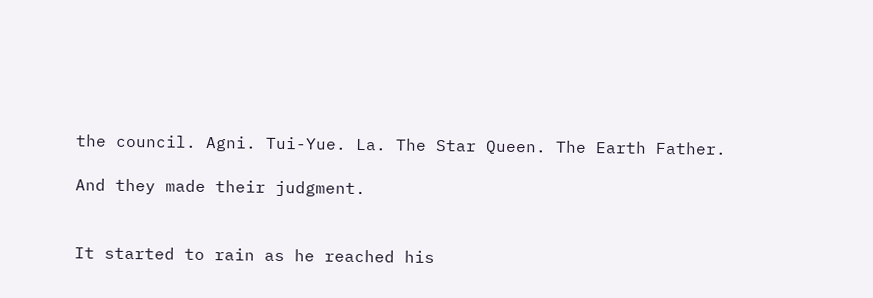the council. Agni. Tui-Yue. La. The Star Queen. The Earth Father.

And they made their judgment.


It started to rain as he reached his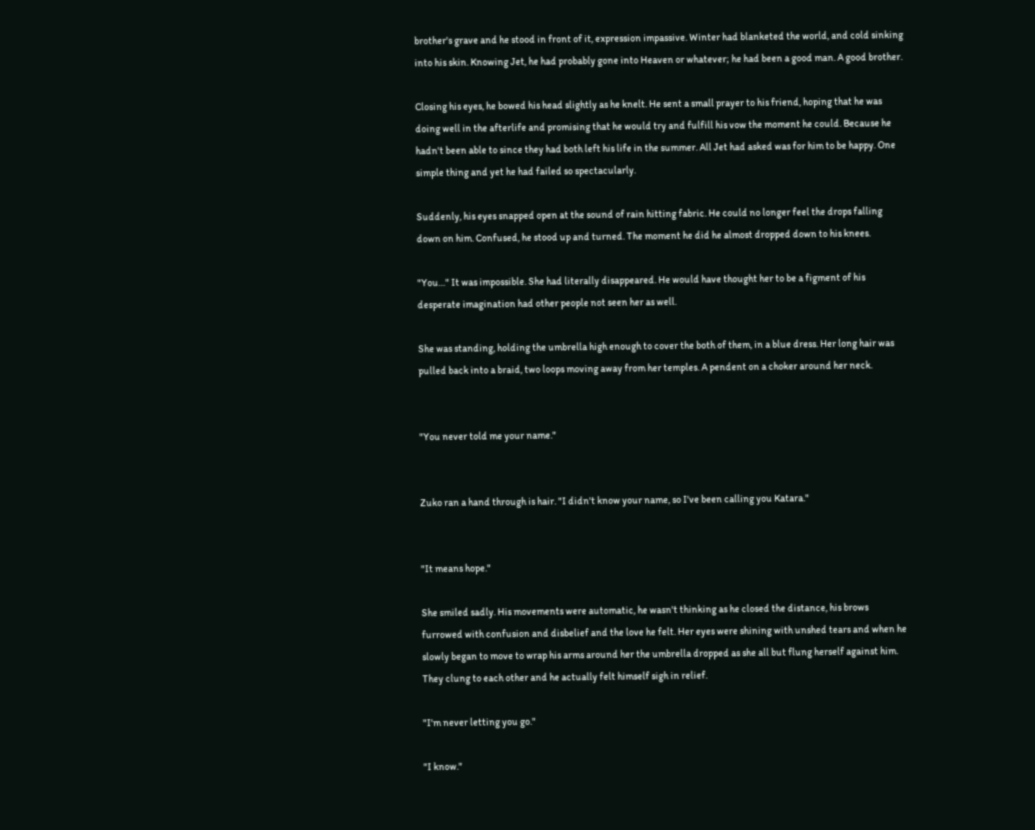brother's grave and he stood in front of it, expression impassive. Winter had blanketed the world, and cold sinking into his skin. Knowing Jet, he had probably gone into Heaven or whatever; he had been a good man. A good brother.

Closing his eyes, he bowed his head slightly as he knelt. He sent a small prayer to his friend, hoping that he was doing well in the afterlife and promising that he would try and fulfill his vow the moment he could. Because he hadn't been able to since they had both left his life in the summer. All Jet had asked was for him to be happy. One simple thing and yet he had failed so spectacularly.

Suddenly, his eyes snapped open at the sound of rain hitting fabric. He could no longer feel the drops falling down on him. Confused, he stood up and turned. The moment he did he almost dropped down to his knees.

"You…" It was impossible. She had literally disappeared. He would have thought her to be a figment of his desperate imagination had other people not seen her as well.

She was standing, holding the umbrella high enough to cover the both of them, in a blue dress. Her long hair was pulled back into a braid, two loops moving away from her temples. A pendent on a choker around her neck.


"You never told me your name."


Zuko ran a hand through is hair. "I didn't know your name, so I've been calling you Katara."


"It means hope."

She smiled sadly. His movements were automatic, he wasn't thinking as he closed the distance, his brows furrowed with confusion and disbelief and the love he felt. Her eyes were shining with unshed tears and when he slowly began to move to wrap his arms around her the umbrella dropped as she all but flung herself against him. They clung to each other and he actually felt himself sigh in relief.

"I'm never letting you go."

"I know."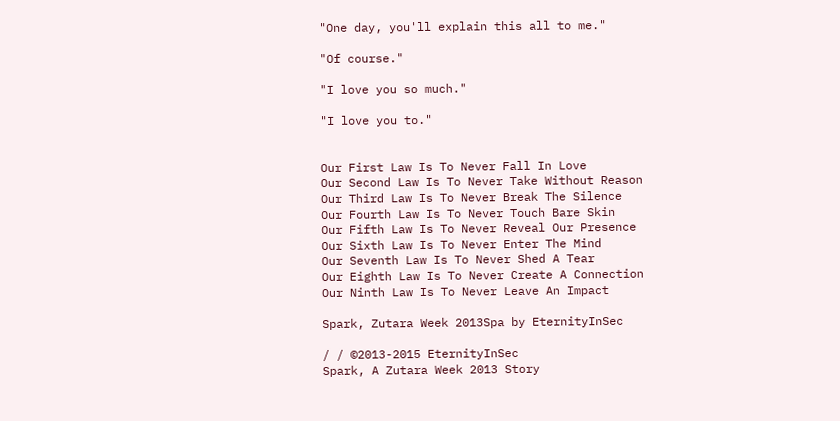"One day, you'll explain this all to me."

"Of course."

"I love you so much."

"I love you to."


Our First Law Is To Never Fall In Love
Our Second Law Is To Never Take Without Reason
Our Third Law Is To Never Break The Silence
Our Fourth Law Is To Never Touch Bare Skin
Our Fifth Law Is To Never Reveal Our Presence
Our Sixth Law Is To Never Enter The Mind
Our Seventh Law Is To Never Shed A Tear
Our Eighth Law Is To Never Create A Connection
Our Ninth Law Is To Never Leave An Impact

Spark, Zutara Week 2013Spa by EternityInSec

/ / ©2013-2015 EternityInSec
Spark, A Zutara Week 2013 Story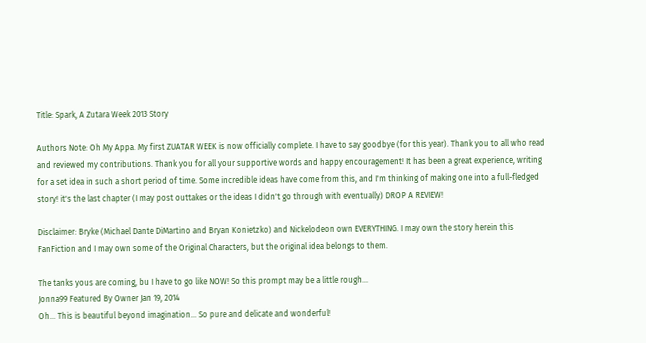Title: Spark, A Zutara Week 2013 Story

Authors Note: Oh My Appa. My first ZUATAR WEEK is now officially complete. I have to say goodbye (for this year). Thank you to all who read and reviewed my contributions. Thank you for all your supportive words and happy encouragement! It has been a great experience, writing for a set idea in such a short period of time. Some incredible ideas have come from this, and I'm thinking of making one into a full-fledged story! it's the last chapter (I may post outtakes or the ideas I didn't go through with eventually) DROP A REVIEW!

Disclaimer: Bryke (Michael Dante DiMartino and Bryan Konietzko) and Nickelodeon own EVERYTHING. I may own the story herein this FanFiction and I may own some of the Original Characters, but the original idea belongs to them.

The tanks yous are coming, bu I have to go like NOW! So this prompt may be a little rough...
Jonna99 Featured By Owner Jan 19, 2014
Oh... This is beautiful beyond imagination... So pure and delicate and wonderful!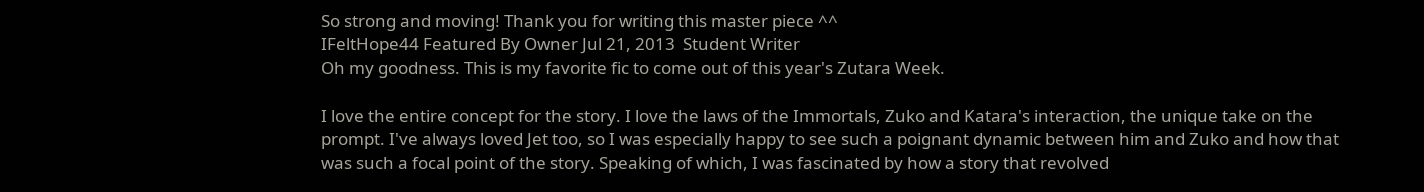So strong and moving! Thank you for writing this master piece ^^
IFeltHope44 Featured By Owner Jul 21, 2013  Student Writer
Oh my goodness. This is my favorite fic to come out of this year's Zutara Week.

I love the entire concept for the story. I love the laws of the Immortals, Zuko and Katara's interaction, the unique take on the prompt. I've always loved Jet too, so I was especially happy to see such a poignant dynamic between him and Zuko and how that was such a focal point of the story. Speaking of which, I was fascinated by how a story that revolved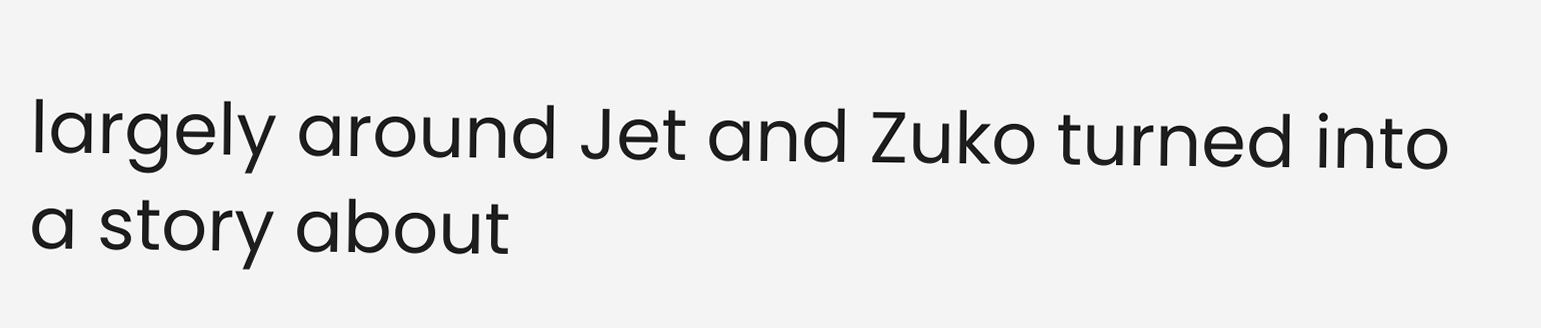largely around Jet and Zuko turned into a story about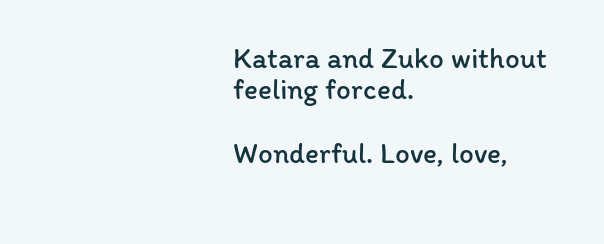Katara and Zuko without feeling forced.

Wonderful. Love, love,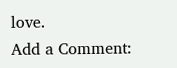love.
Add a Comment: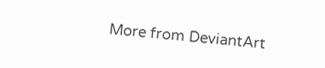More from DeviantArt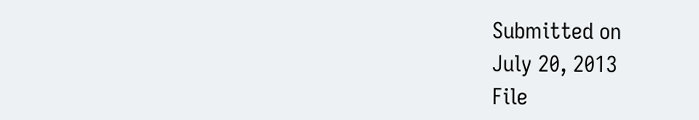Submitted on
July 20, 2013
File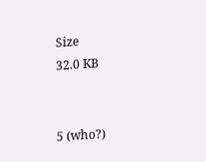Size
32.0 KB


5 (who?)